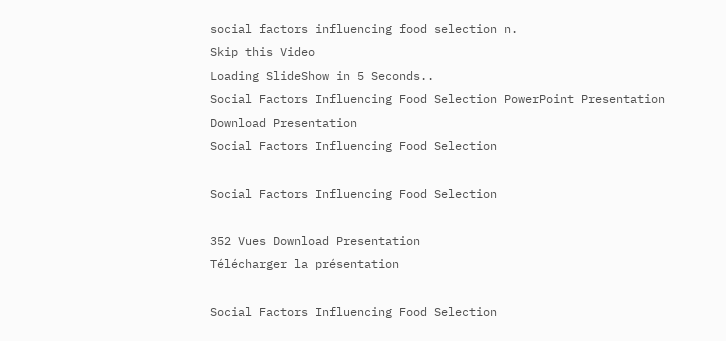social factors influencing food selection n.
Skip this Video
Loading SlideShow in 5 Seconds..
Social Factors Influencing Food Selection PowerPoint Presentation
Download Presentation
Social Factors Influencing Food Selection

Social Factors Influencing Food Selection

352 Vues Download Presentation
Télécharger la présentation

Social Factors Influencing Food Selection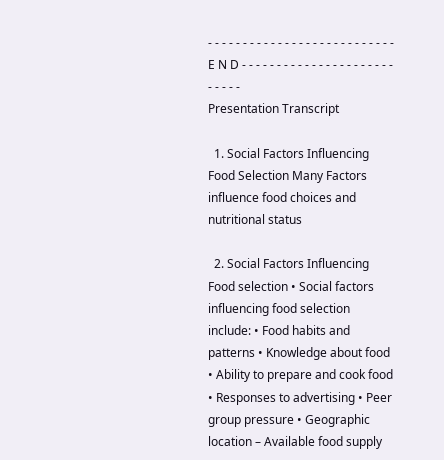- - - - - - - - - - - - - - - - - - - - - - - - - - - E N D - - - - - - - - - - - - - - - - - - - - - - - - - - -
Presentation Transcript

  1. Social Factors Influencing Food Selection Many Factors influence food choices and nutritional status

  2. Social Factors Influencing Food selection • Social factors influencing food selection include: • Food habits and patterns • Knowledge about food • Ability to prepare and cook food • Responses to advertising • Peer group pressure • Geographic location – Available food supply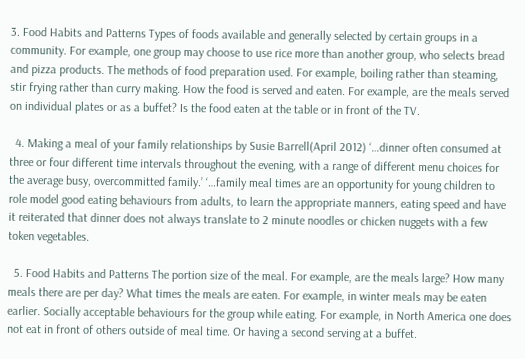3. Food Habits and Patterns Types of foods available and generally selected by certain groups in a community. For example, one group may choose to use rice more than another group, who selects bread and pizza products. The methods of food preparation used. For example, boiling rather than steaming, stir frying rather than curry making. How the food is served and eaten. For example, are the meals served on individual plates or as a buffet? Is the food eaten at the table or in front of the TV.

  4. Making a meal of your family relationships by Susie Barrell(April 2012) ‘…dinner often consumed at three or four different time intervals throughout the evening, with a range of different menu choices for the average busy, overcommitted family.’ ‘…family meal times are an opportunity for young children to role model good eating behaviours from adults, to learn the appropriate manners, eating speed and have it reiterated that dinner does not always translate to 2 minute noodles or chicken nuggets with a few token vegetables.

  5. Food Habits and Patterns The portion size of the meal. For example, are the meals large? How many meals there are per day? What times the meals are eaten. For example, in winter meals may be eaten earlier. Socially acceptable behaviours for the group while eating. For example, in North America one does not eat in front of others outside of meal time. Or having a second serving at a buffet.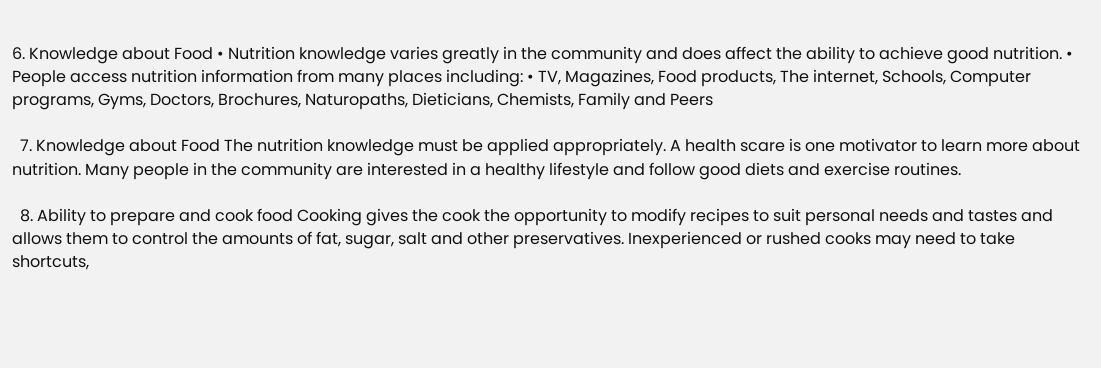6. Knowledge about Food • Nutrition knowledge varies greatly in the community and does affect the ability to achieve good nutrition. • People access nutrition information from many places including: • TV, Magazines, Food products, The internet, Schools, Computer programs, Gyms, Doctors, Brochures, Naturopaths, Dieticians, Chemists, Family and Peers

  7. Knowledge about Food The nutrition knowledge must be applied appropriately. A health scare is one motivator to learn more about nutrition. Many people in the community are interested in a healthy lifestyle and follow good diets and exercise routines.

  8. Ability to prepare and cook food Cooking gives the cook the opportunity to modify recipes to suit personal needs and tastes and allows them to control the amounts of fat, sugar, salt and other preservatives. Inexperienced or rushed cooks may need to take shortcuts,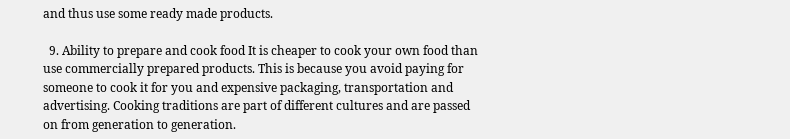and thus use some ready made products.

  9. Ability to prepare and cook food It is cheaper to cook your own food than use commercially prepared products. This is because you avoid paying for someone to cook it for you and expensive packaging, transportation and advertising. Cooking traditions are part of different cultures and are passed on from generation to generation.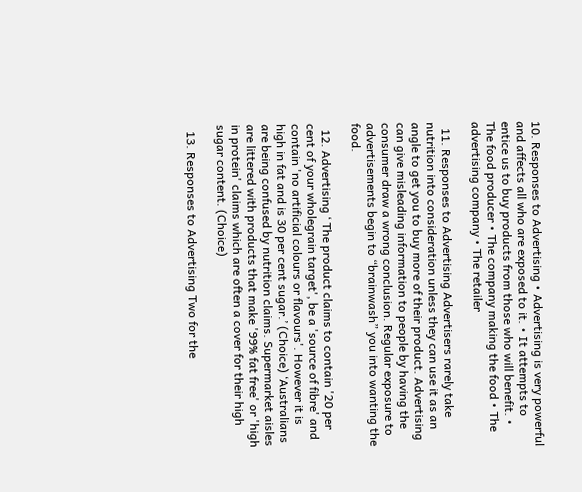10. Responses to Advertising • Advertising is very powerful and affects all who are exposed to it. • It attempts to entice us to buy products from those who will benefit. • The food producer • The company making the food • The advertising company • The retailer

  11. Responses to Advertising Advertisers rarely take nutrition into consideration unless they can use it as an angle to get you to buy more of their product. Advertising can give misleading information to people by having the consumer draw a wrong conclusion. Regular exposure to advertisements begin to “brainwash” you into wanting the food.

  12. Advertising ‘ The product claims to contain '20 per cent of your wholegrain target', be a 'source of fibre' and contain 'no artificial colours or flavours'. However it is high in fat and is 30 per cent sugar.’ (Choice) ‘Australians are being confused by nutrition claims. Supermarket aisles are littered with products that make '99% fat free' or 'high in protein' claims which are often a cover for their high sugar content. (Choice)

  13. Responses to Advertising Two for the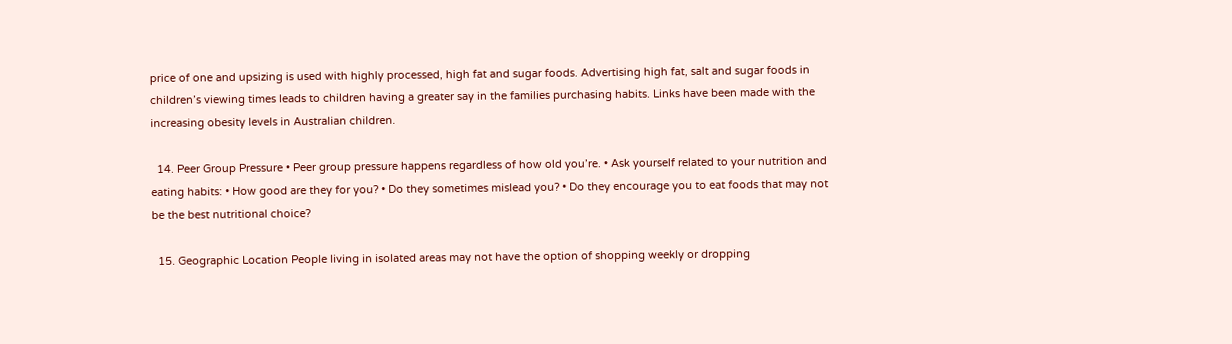price of one and upsizing is used with highly processed, high fat and sugar foods. Advertising high fat, salt and sugar foods in children’s viewing times leads to children having a greater say in the families purchasing habits. Links have been made with the increasing obesity levels in Australian children.

  14. Peer Group Pressure • Peer group pressure happens regardless of how old you’re. • Ask yourself related to your nutrition and eating habits: • How good are they for you? • Do they sometimes mislead you? • Do they encourage you to eat foods that may not be the best nutritional choice?

  15. Geographic Location People living in isolated areas may not have the option of shopping weekly or dropping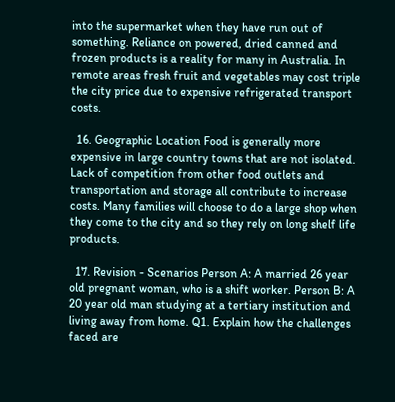into the supermarket when they have run out of something. Reliance on powered, dried canned and frozen products is a reality for many in Australia. In remote areas fresh fruit and vegetables may cost triple the city price due to expensive refrigerated transport costs.

  16. Geographic Location Food is generally more expensive in large country towns that are not isolated. Lack of competition from other food outlets and transportation and storage all contribute to increase costs. Many families will choose to do a large shop when they come to the city and so they rely on long shelf life products.

  17. Revision - Scenarios Person A: A married 26 year old pregnant woman, who is a shift worker. Person B: A 20 year old man studying at a tertiary institution and living away from home. Q1. Explain how the challenges faced are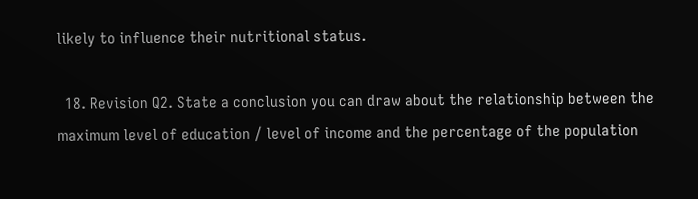likely to influence their nutritional status.

  18. Revision Q2. State a conclusion you can draw about the relationship between the maximum level of education / level of income and the percentage of the population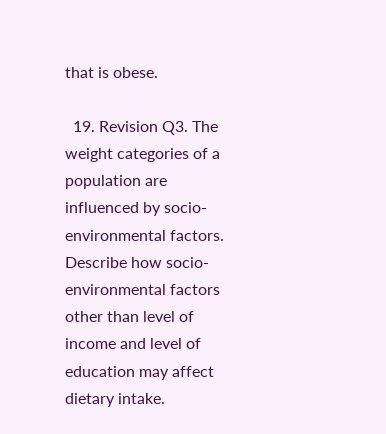that is obese.

  19. Revision Q3. The weight categories of a population are influenced by socio-environmental factors. Describe how socio-environmental factors other than level of income and level of education may affect dietary intake.